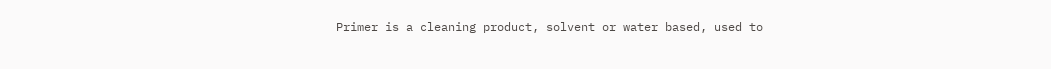Primer is a cleaning product, solvent or water based, used to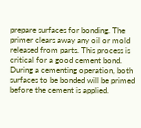prepare surfaces for bonding. The primer clears away any oil or mold released from parts. This process is critical for a good cement bond.
During a cementing operation, both surfaces to be bonded will be primed before the cement is applied.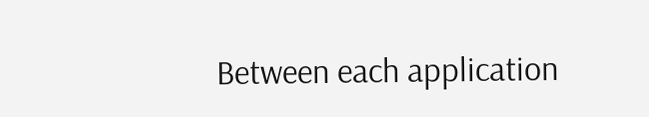Between each application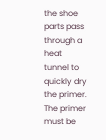the shoe parts pass through a heat tunnel to quickly dry the primer. The primer must be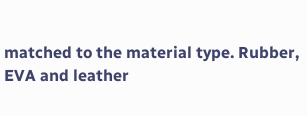matched to the material type. Rubber, EVA and leather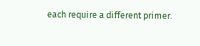each require a different primer.